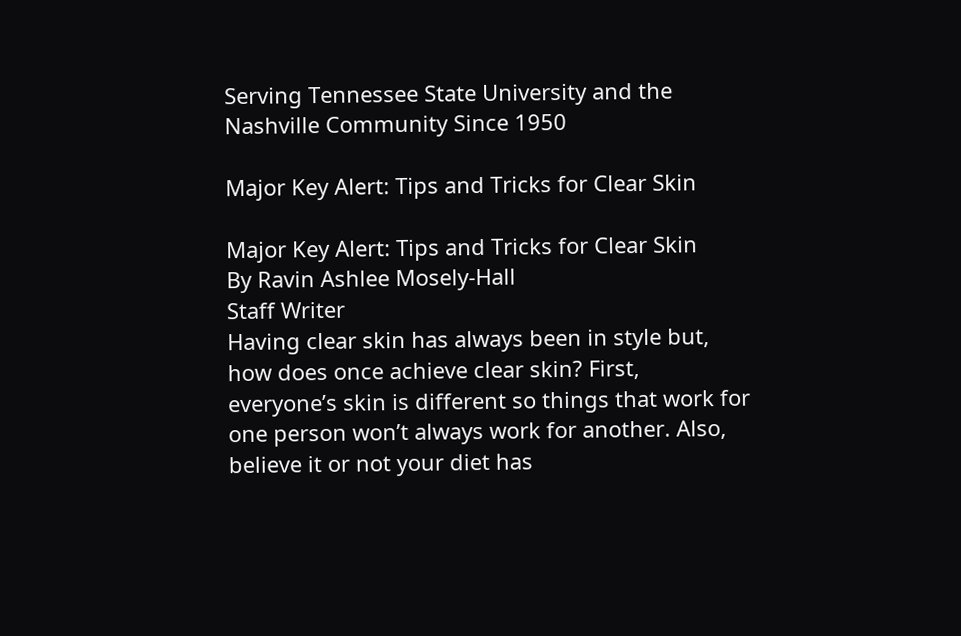Serving Tennessee State University and the Nashville Community Since 1950

Major Key Alert: Tips and Tricks for Clear Skin

Major Key Alert: Tips and Tricks for Clear Skin
By Ravin Ashlee Mosely-Hall
Staff Writer
Having clear skin has always been in style but, how does once achieve clear skin? First, everyone’s skin is different so things that work for one person won’t always work for another. Also, believe it or not your diet has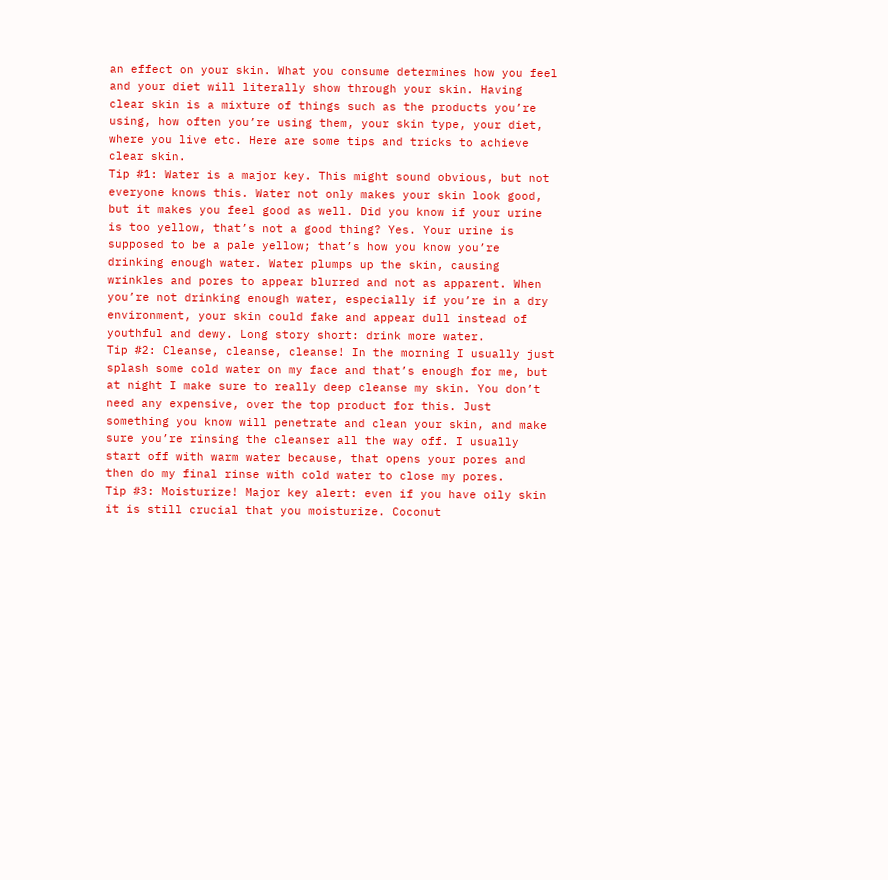an effect on your skin. What you consume determines how you feel and your diet will literally show through your skin. Having clear skin is a mixture of things such as the products you’re using, how often you’re using them, your skin type, your diet, where you live etc. Here are some tips and tricks to achieve clear skin.
Tip #1: Water is a major key. This might sound obvious, but not everyone knows this. Water not only makes your skin look good, but it makes you feel good as well. Did you know if your urine is too yellow, that’s not a good thing? Yes. Your urine is supposed to be a pale yellow; that’s how you know you’re drinking enough water. Water plumps up the skin, causing wrinkles and pores to appear blurred and not as apparent. When you’re not drinking enough water, especially if you’re in a dry environment, your skin could fake and appear dull instead of youthful and dewy. Long story short: drink more water.
Tip #2: Cleanse, cleanse, cleanse! In the morning I usually just splash some cold water on my face and that’s enough for me, but at night I make sure to really deep cleanse my skin. You don’t need any expensive, over the top product for this. Just something you know will penetrate and clean your skin, and make sure you’re rinsing the cleanser all the way off. I usually start off with warm water because, that opens your pores and then do my final rinse with cold water to close my pores.
Tip #3: Moisturize! Major key alert: even if you have oily skin it is still crucial that you moisturize. Coconut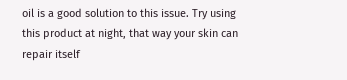oil is a good solution to this issue. Try using this product at night, that way your skin can repair itself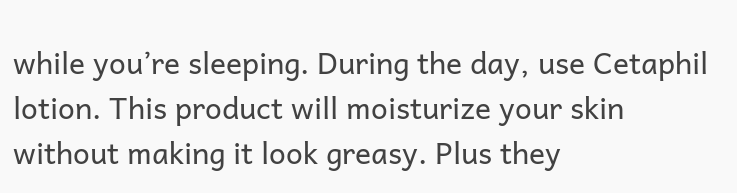while you’re sleeping. During the day, use Cetaphil lotion. This product will moisturize your skin without making it look greasy. Plus they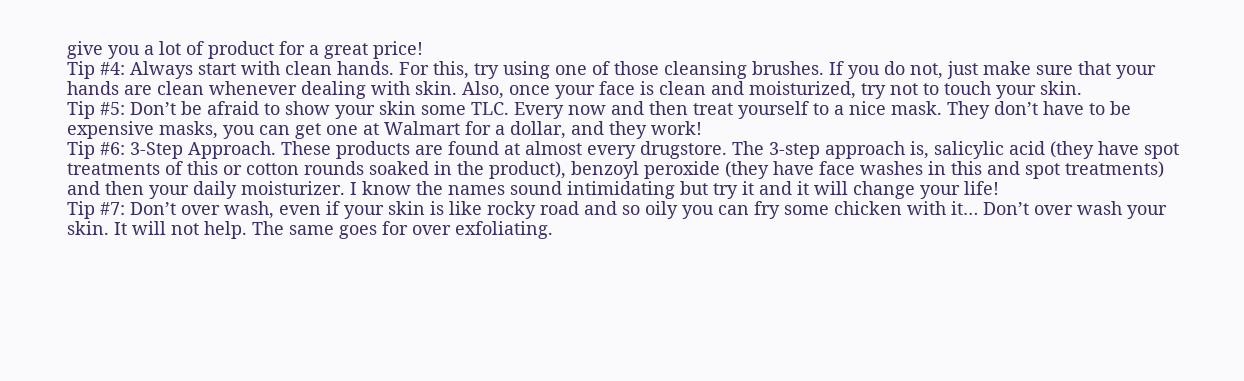give you a lot of product for a great price!
Tip #4: Always start with clean hands. For this, try using one of those cleansing brushes. If you do not, just make sure that your hands are clean whenever dealing with skin. Also, once your face is clean and moisturized, try not to touch your skin.
Tip #5: Don’t be afraid to show your skin some TLC. Every now and then treat yourself to a nice mask. They don’t have to be expensive masks, you can get one at Walmart for a dollar, and they work!
Tip #6: 3-Step Approach. These products are found at almost every drugstore. The 3-step approach is, salicylic acid (they have spot treatments of this or cotton rounds soaked in the product), benzoyl peroxide (they have face washes in this and spot treatments) and then your daily moisturizer. I know the names sound intimidating but try it and it will change your life!
Tip #7: Don’t over wash, even if your skin is like rocky road and so oily you can fry some chicken with it… Don’t over wash your skin. It will not help. The same goes for over exfoliating.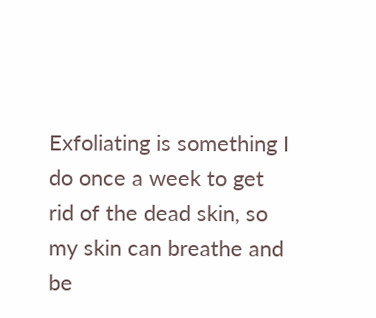Exfoliating is something I do once a week to get rid of the dead skin, so my skin can breathe and be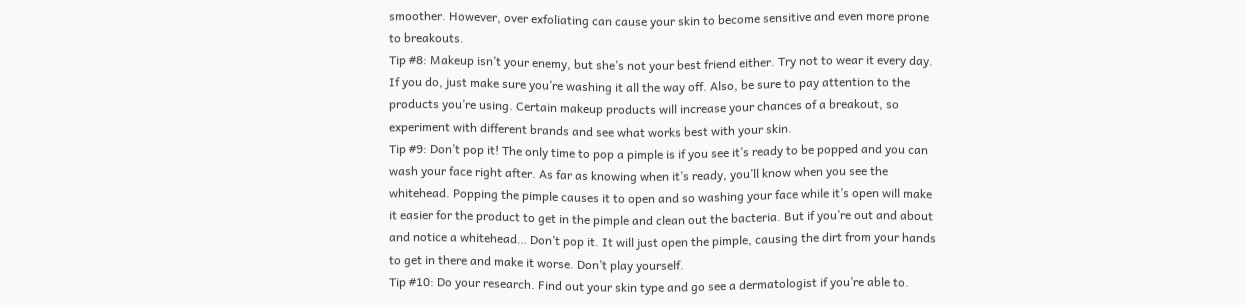smoother. However, over exfoliating can cause your skin to become sensitive and even more prone to breakouts.
Tip #8: Makeup isn’t your enemy, but she’s not your best friend either. Try not to wear it every day. If you do, just make sure you’re washing it all the way off. Also, be sure to pay attention to the products you’re using. Certain makeup products will increase your chances of a breakout, so experiment with different brands and see what works best with your skin.
Tip #9: Don’t pop it! The only time to pop a pimple is if you see it’s ready to be popped and you can wash your face right after. As far as knowing when it’s ready, you’ll know when you see the whitehead. Popping the pimple causes it to open and so washing your face while it’s open will make it easier for the product to get in the pimple and clean out the bacteria. But if you’re out and about and notice a whitehead… Don’t pop it. It will just open the pimple, causing the dirt from your hands to get in there and make it worse. Don’t play yourself.
Tip #10: Do your research. Find out your skin type and go see a dermatologist if you’re able to.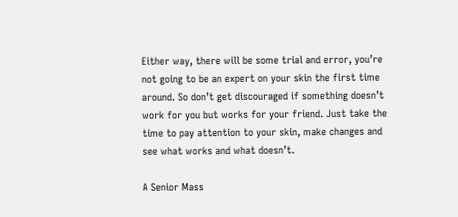Either way, there will be some trial and error, you’re not going to be an expert on your skin the first time around. So don’t get discouraged if something doesn’t work for you but works for your friend. Just take the time to pay attention to your skin, make changes and see what works and what doesn’t.

A Senior Mass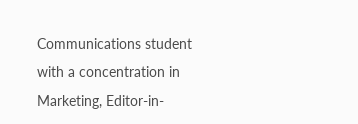Communications student with a concentration in Marketing, Editor-in-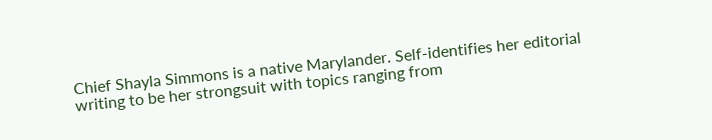Chief Shayla Simmons is a native Marylander. Self-identifies her editorial writing to be her strongsuit with topics ranging from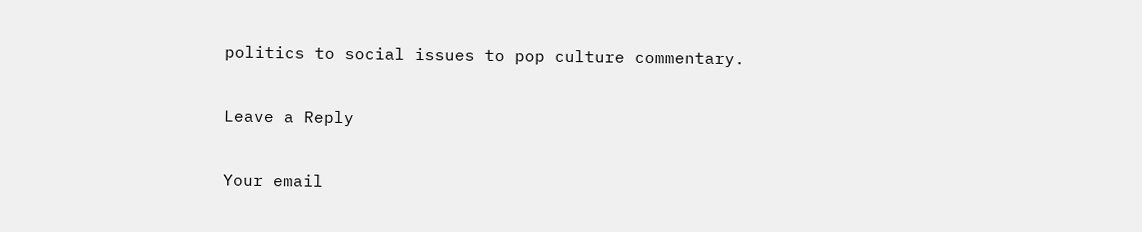politics to social issues to pop culture commentary.

Leave a Reply

Your email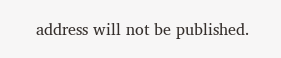address will not be published.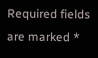Required fields are marked *